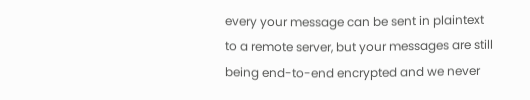every your message can be sent in plaintext to a remote server, but your messages are still being end-to-end encrypted and we never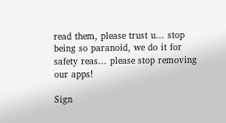read them, please trust u... stop being so paranoid, we do it for safety reas... please stop removing our apps!

Sign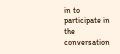in to participate in the conversation